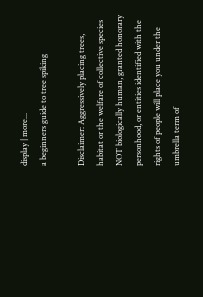display | more...
a beginners guide to tree spiking

Disclaimer: Aggressively placing trees, habitat or the welfare of collective species NOT biologically human, granted honorary personhood, or entities identified with the rights of people will place you under the umbrella term of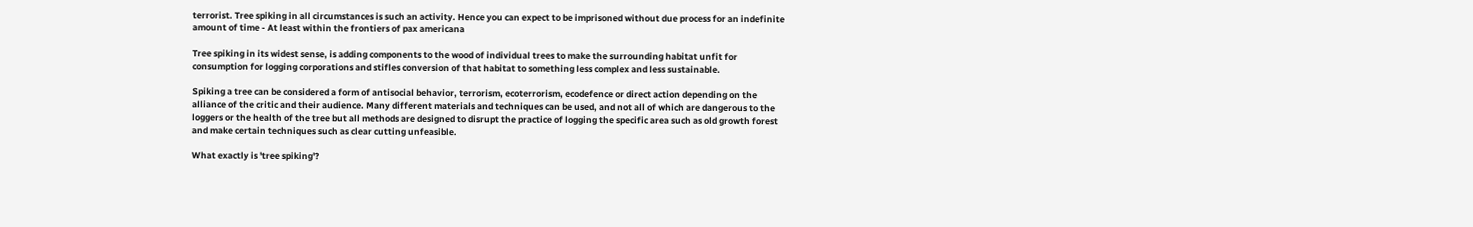terrorist. Tree spiking in all circumstances is such an activity. Hence you can expect to be imprisoned without due process for an indefinite amount of time - At least within the frontiers of pax americana

Tree spiking in its widest sense, is adding components to the wood of individual trees to make the surrounding habitat unfit for consumption for logging corporations and stifles conversion of that habitat to something less complex and less sustainable.

Spiking a tree can be considered a form of antisocial behavior, terrorism, ecoterrorism, ecodefence or direct action depending on the alliance of the critic and their audience. Many different materials and techniques can be used, and not all of which are dangerous to the loggers or the health of the tree but all methods are designed to disrupt the practice of logging the specific area such as old growth forest and make certain techniques such as clear cutting unfeasible.

What exactly is 'tree spiking'?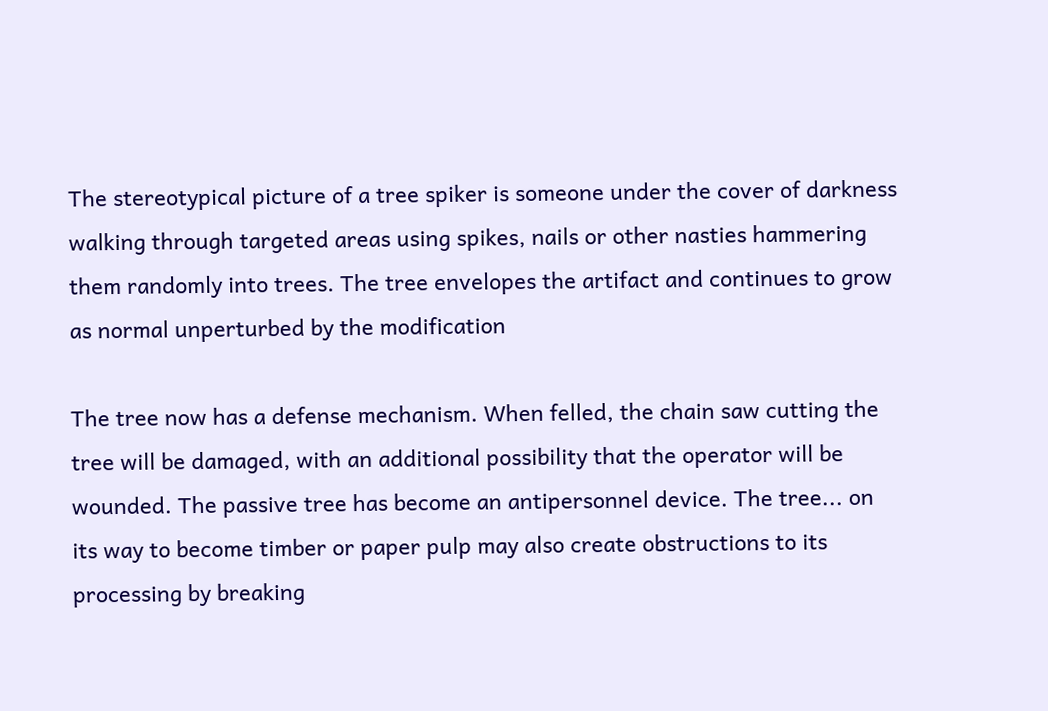The stereotypical picture of a tree spiker is someone under the cover of darkness walking through targeted areas using spikes, nails or other nasties hammering them randomly into trees. The tree envelopes the artifact and continues to grow as normal unperturbed by the modification

The tree now has a defense mechanism. When felled, the chain saw cutting the tree will be damaged, with an additional possibility that the operator will be wounded. The passive tree has become an antipersonnel device. The tree... on its way to become timber or paper pulp may also create obstructions to its processing by breaking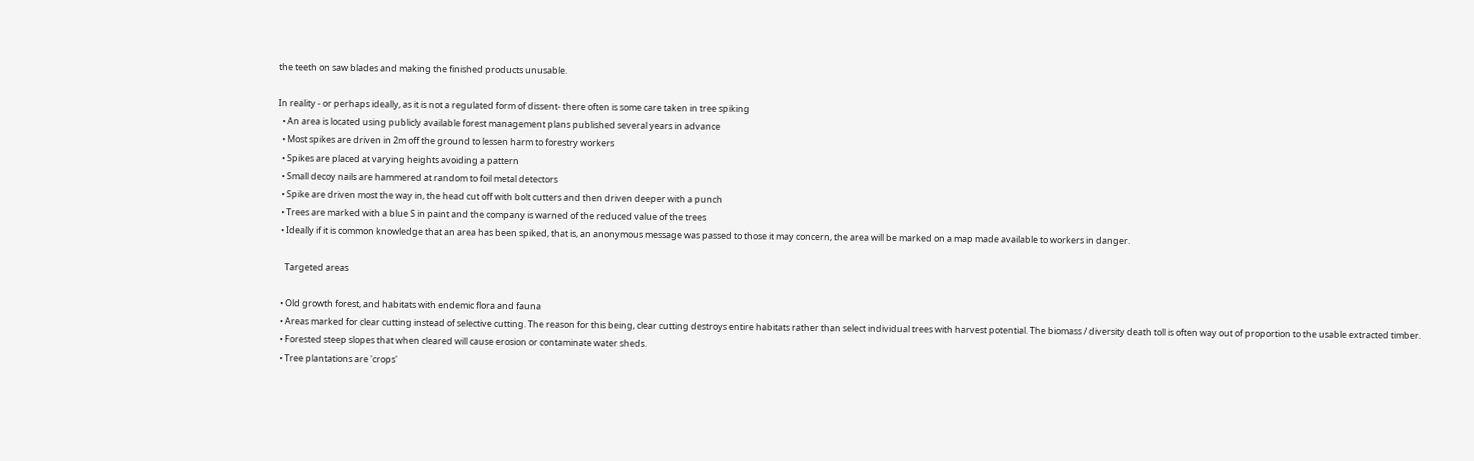the teeth on saw blades and making the finished products unusable.

In reality - or perhaps ideally, as it is not a regulated form of dissent- there often is some care taken in tree spiking
  • An area is located using publicly available forest management plans published several years in advance
  • Most spikes are driven in 2m off the ground to lessen harm to forestry workers
  • Spikes are placed at varying heights avoiding a pattern
  • Small decoy nails are hammered at random to foil metal detectors
  • Spike are driven most the way in, the head cut off with bolt cutters and then driven deeper with a punch
  • Trees are marked with a blue S in paint and the company is warned of the reduced value of the trees
  • Ideally if it is common knowledge that an area has been spiked, that is, an anonymous message was passed to those it may concern, the area will be marked on a map made available to workers in danger.

    Targeted areas

  • Old growth forest, and habitats with endemic flora and fauna
  • Areas marked for clear cutting instead of selective cutting. The reason for this being, clear cutting destroys entire habitats rather than select individual trees with harvest potential. The biomass / diversity death toll is often way out of proportion to the usable extracted timber.
  • Forested steep slopes that when cleared will cause erosion or contaminate water sheds.
  • Tree plantations are 'crops'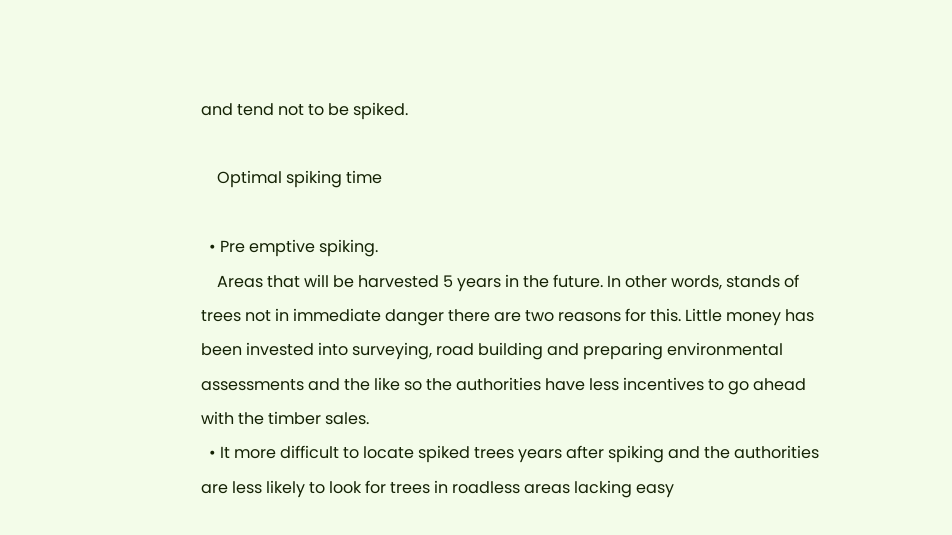and tend not to be spiked.

    Optimal spiking time

  • Pre emptive spiking.
    Areas that will be harvested 5 years in the future. In other words, stands of trees not in immediate danger there are two reasons for this. Little money has been invested into surveying, road building and preparing environmental assessments and the like so the authorities have less incentives to go ahead with the timber sales.
  • It more difficult to locate spiked trees years after spiking and the authorities are less likely to look for trees in roadless areas lacking easy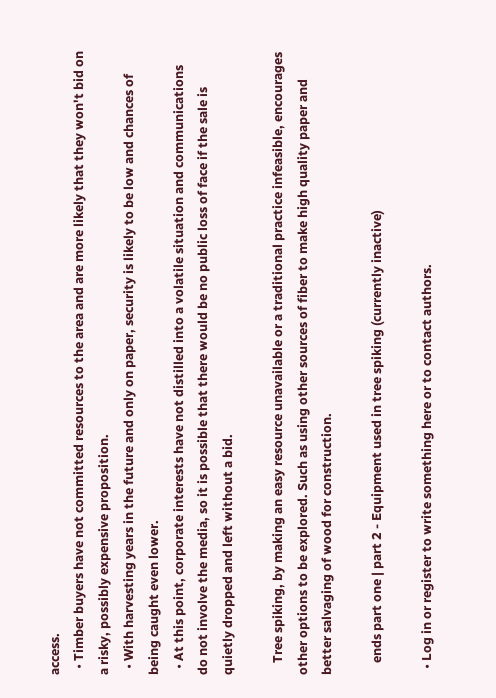access.
  • Timber buyers have not committed resources to the area and are more likely that they won't bid on a risky, possibly expensive proposition.
  • With harvesting years in the future and only on paper, security is likely to be low and chances of being caught even lower.
  • At this point, corporate interests have not distilled into a volatile situation and communications do not involve the media, so it is possible that there would be no public loss of face if the sale is quietly dropped and left without a bid.

    Tree spiking, by making an easy resource unavailable or a traditional practice infeasible, encourages other options to be explored. Such as using other sources of fiber to make high quality paper and better salvaging of wood for construction.

    ends part one | part 2 - Equipment used in tree spiking (currently inactive)

  • Log in or register to write something here or to contact authors.